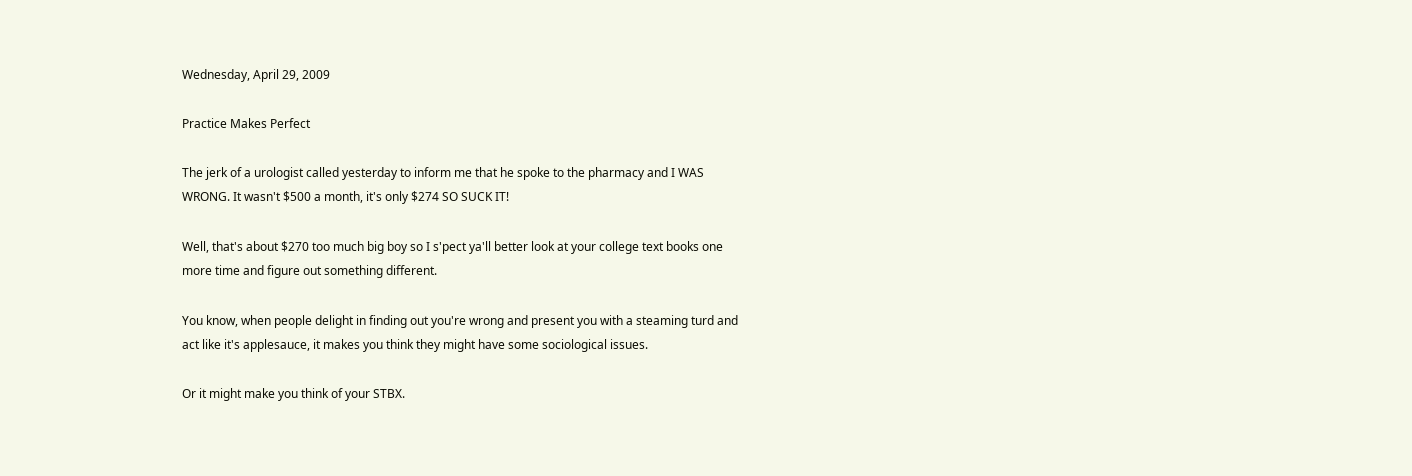Wednesday, April 29, 2009

Practice Makes Perfect

The jerk of a urologist called yesterday to inform me that he spoke to the pharmacy and I WAS WRONG. It wasn't $500 a month, it's only $274 SO SUCK IT!

Well, that's about $270 too much big boy so I s'pect ya'll better look at your college text books one more time and figure out something different.

You know, when people delight in finding out you're wrong and present you with a steaming turd and act like it's applesauce, it makes you think they might have some sociological issues.

Or it might make you think of your STBX.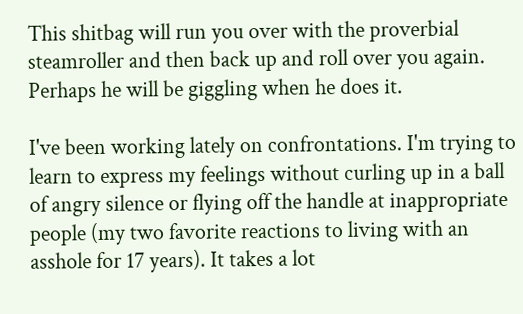This shitbag will run you over with the proverbial steamroller and then back up and roll over you again. Perhaps he will be giggling when he does it.

I've been working lately on confrontations. I'm trying to learn to express my feelings without curling up in a ball of angry silence or flying off the handle at inappropriate people (my two favorite reactions to living with an asshole for 17 years). It takes a lot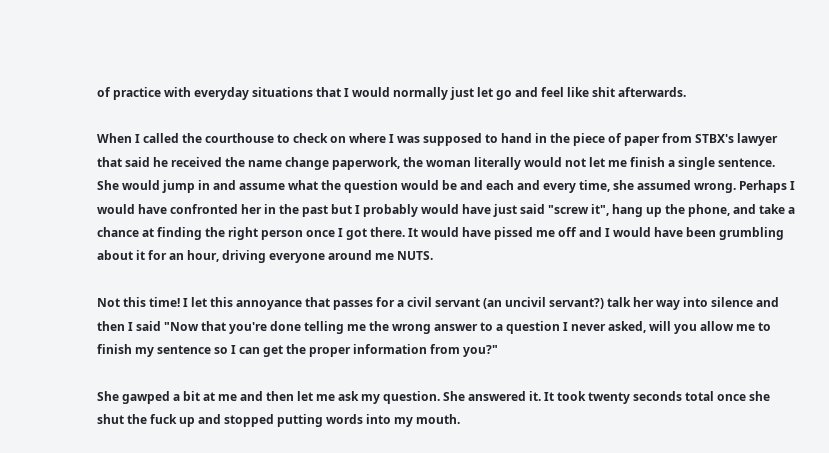of practice with everyday situations that I would normally just let go and feel like shit afterwards.

When I called the courthouse to check on where I was supposed to hand in the piece of paper from STBX's lawyer that said he received the name change paperwork, the woman literally would not let me finish a single sentence. She would jump in and assume what the question would be and each and every time, she assumed wrong. Perhaps I would have confronted her in the past but I probably would have just said "screw it", hang up the phone, and take a chance at finding the right person once I got there. It would have pissed me off and I would have been grumbling about it for an hour, driving everyone around me NUTS.

Not this time! I let this annoyance that passes for a civil servant (an uncivil servant?) talk her way into silence and then I said "Now that you're done telling me the wrong answer to a question I never asked, will you allow me to finish my sentence so I can get the proper information from you?"

She gawped a bit at me and then let me ask my question. She answered it. It took twenty seconds total once she shut the fuck up and stopped putting words into my mouth.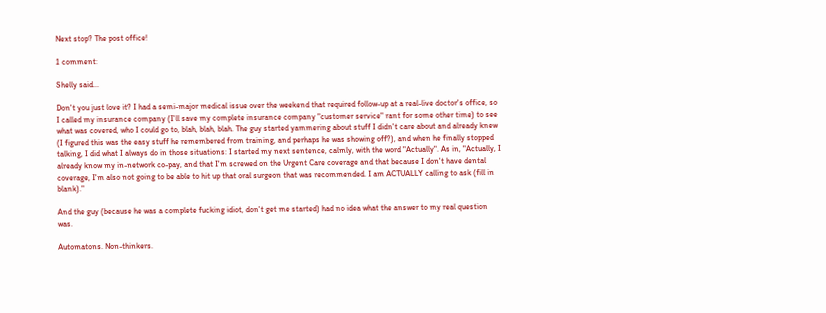Next stop? The post office!

1 comment:

Shelly said...

Don't you just love it? I had a semi-major medical issue over the weekend that required follow-up at a real-live doctor's office, so I called my insurance company (I'll save my complete insurance company "customer service" rant for some other time) to see what was covered, who I could go to, blah, blah, blah. The guy started yammering about stuff I didn't care about and already knew (I figured this was the easy stuff he remembered from training, and perhaps he was showing off?), and when he finally stopped talking, I did what I always do in those situations: I started my next sentence, calmly, with the word "Actually". As in, "Actually, I already know my in-network co-pay, and that I'm screwed on the Urgent Care coverage and that because I don't have dental coverage, I'm also not going to be able to hit up that oral surgeon that was recommended. I am ACTUALLY calling to ask (fill in blank)."

And the guy (because he was a complete fucking idiot, don't get me started) had no idea what the answer to my real question was.

Automatons. Non-thinkers.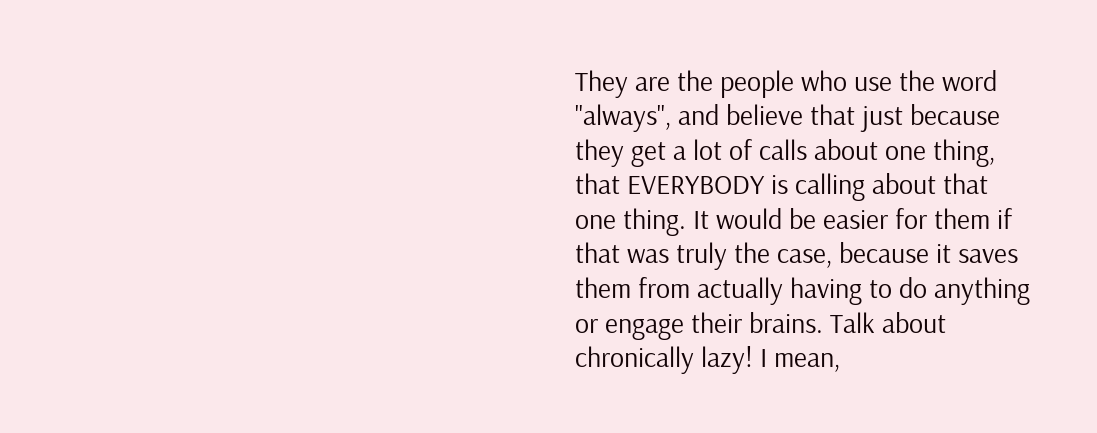They are the people who use the word "always", and believe that just because they get a lot of calls about one thing, that EVERYBODY is calling about that one thing. It would be easier for them if that was truly the case, because it saves them from actually having to do anything or engage their brains. Talk about chronically lazy! I mean,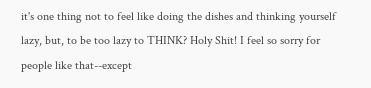it's one thing not to feel like doing the dishes and thinking yourself lazy, but, to be too lazy to THINK? Holy Shit! I feel so sorry for people like that--except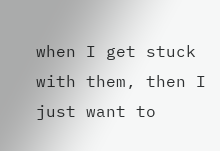when I get stuck with them, then I just want to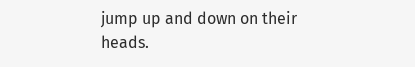jump up and down on their heads.